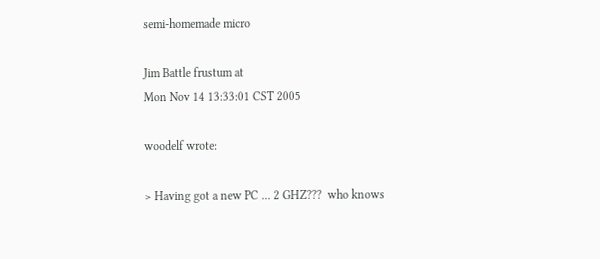semi-homemade micro

Jim Battle frustum at
Mon Nov 14 13:33:01 CST 2005

woodelf wrote:

> Having got a new PC ... 2 GHZ???  who knows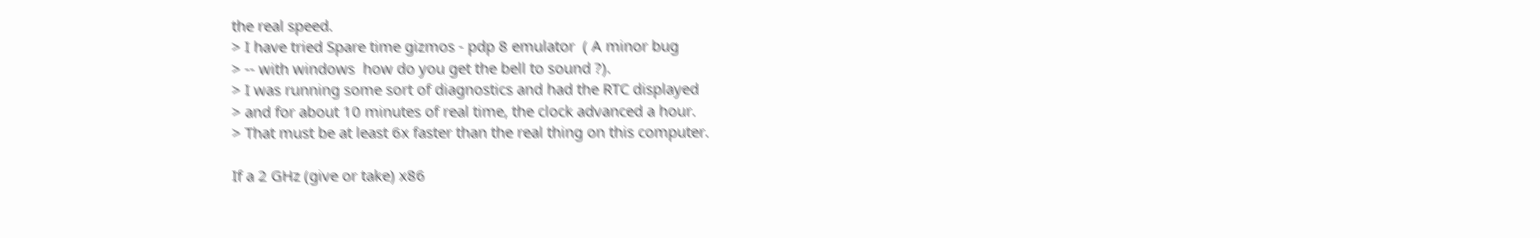the real speed.
> I have tried Spare time gizmos - pdp 8 emulator  ( A minor bug
> -- with windows  how do you get the bell to sound ?).
> I was running some sort of diagnostics and had the RTC displayed
> and for about 10 minutes of real time, the clock advanced a hour.
> That must be at least 6x faster than the real thing on this computer.

If a 2 GHz (give or take) x86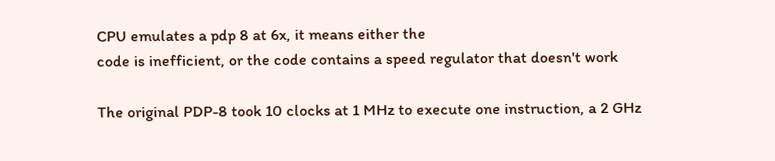CPU emulates a pdp 8 at 6x, it means either the
code is inefficient, or the code contains a speed regulator that doesn't work

The original PDP-8 took 10 clocks at 1 MHz to execute one instruction, a 2 GHz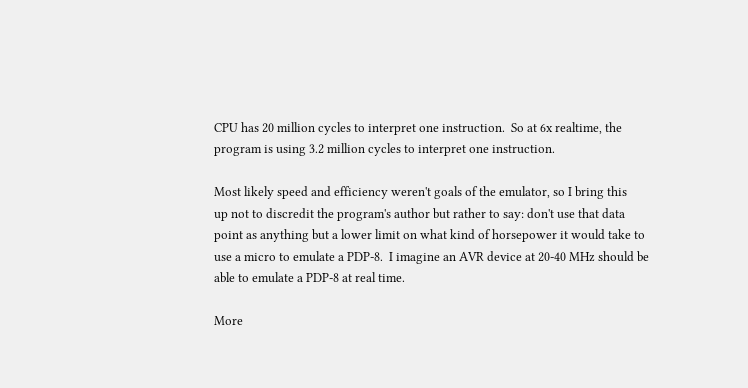CPU has 20 million cycles to interpret one instruction.  So at 6x realtime, the
program is using 3.2 million cycles to interpret one instruction.

Most likely speed and efficiency weren't goals of the emulator, so I bring this
up not to discredit the program's author but rather to say: don't use that data
point as anything but a lower limit on what kind of horsepower it would take to
use a micro to emulate a PDP-8.  I imagine an AVR device at 20-40 MHz should be
able to emulate a PDP-8 at real time.

More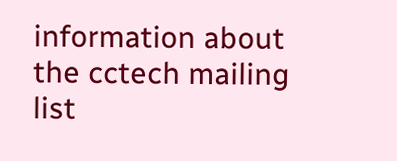information about the cctech mailing list